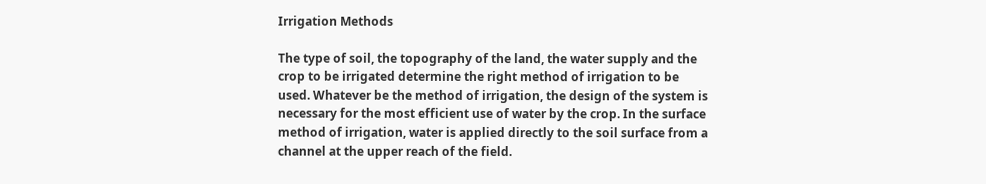Irrigation Methods

The type of soil, the topography of the land, the water supply and the crop to be irrigated determine the right method of irrigation to be used. Whatever be the method of irrigation, the design of the system is necessary for the most efficient use of water by the crop. In the surface method of irrigation, water is applied directly to the soil surface from a channel at the upper reach of the field.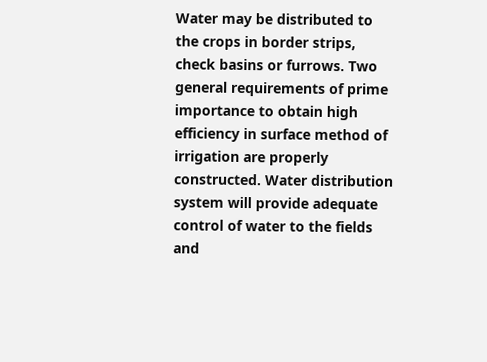Water may be distributed to the crops in border strips, check basins or furrows. Two general requirements of prime importance to obtain high efficiency in surface method of irrigation are properly constructed. Water distribution system will provide adequate control of water to the fields and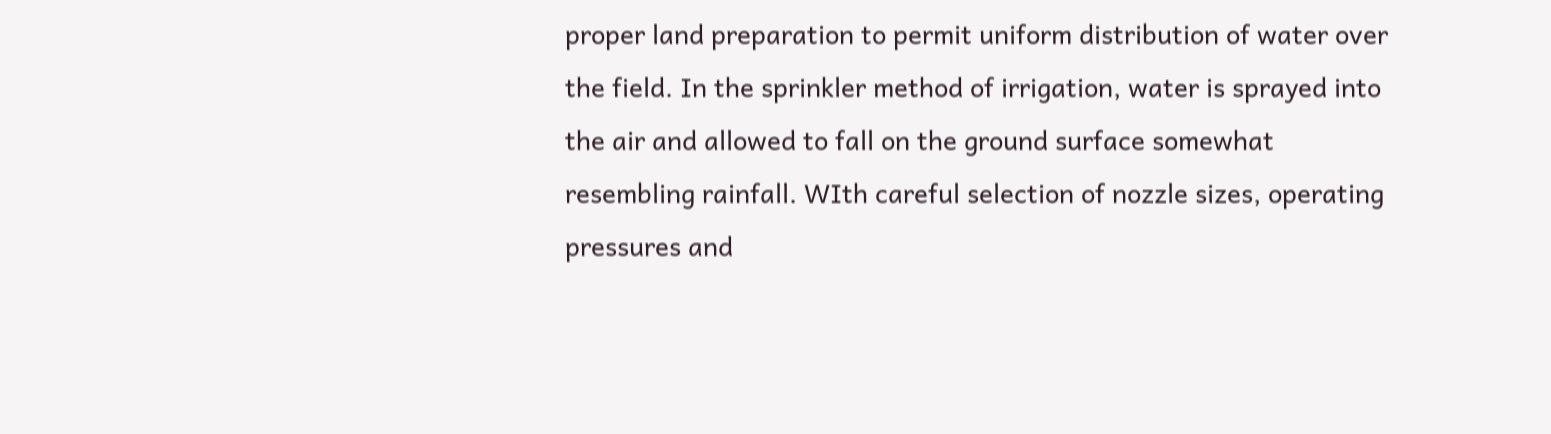proper land preparation to permit uniform distribution of water over the field. In the sprinkler method of irrigation, water is sprayed into the air and allowed to fall on the ground surface somewhat resembling rainfall. WIth careful selection of nozzle sizes, operating pressures and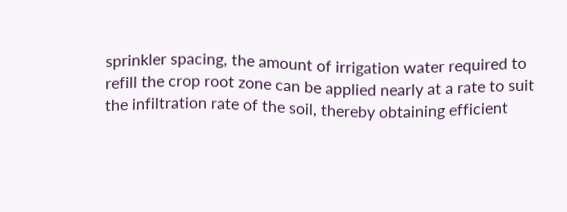sprinkler spacing, the amount of irrigation water required to refill the crop root zone can be applied nearly at a rate to suit the infiltration rate of the soil, thereby obtaining efficient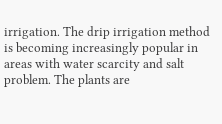irrigation. The drip irrigation method is becoming increasingly popular in areas with water scarcity and salt problem. The plants are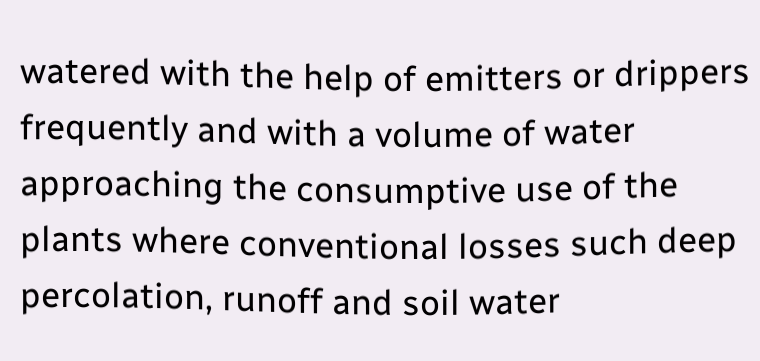watered with the help of emitters or drippers frequently and with a volume of water approaching the consumptive use of the plants where conventional losses such deep percolation, runoff and soil water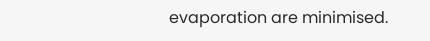evaporation are minimised.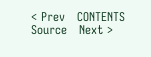< Prev   CONTENTS   Source   Next >